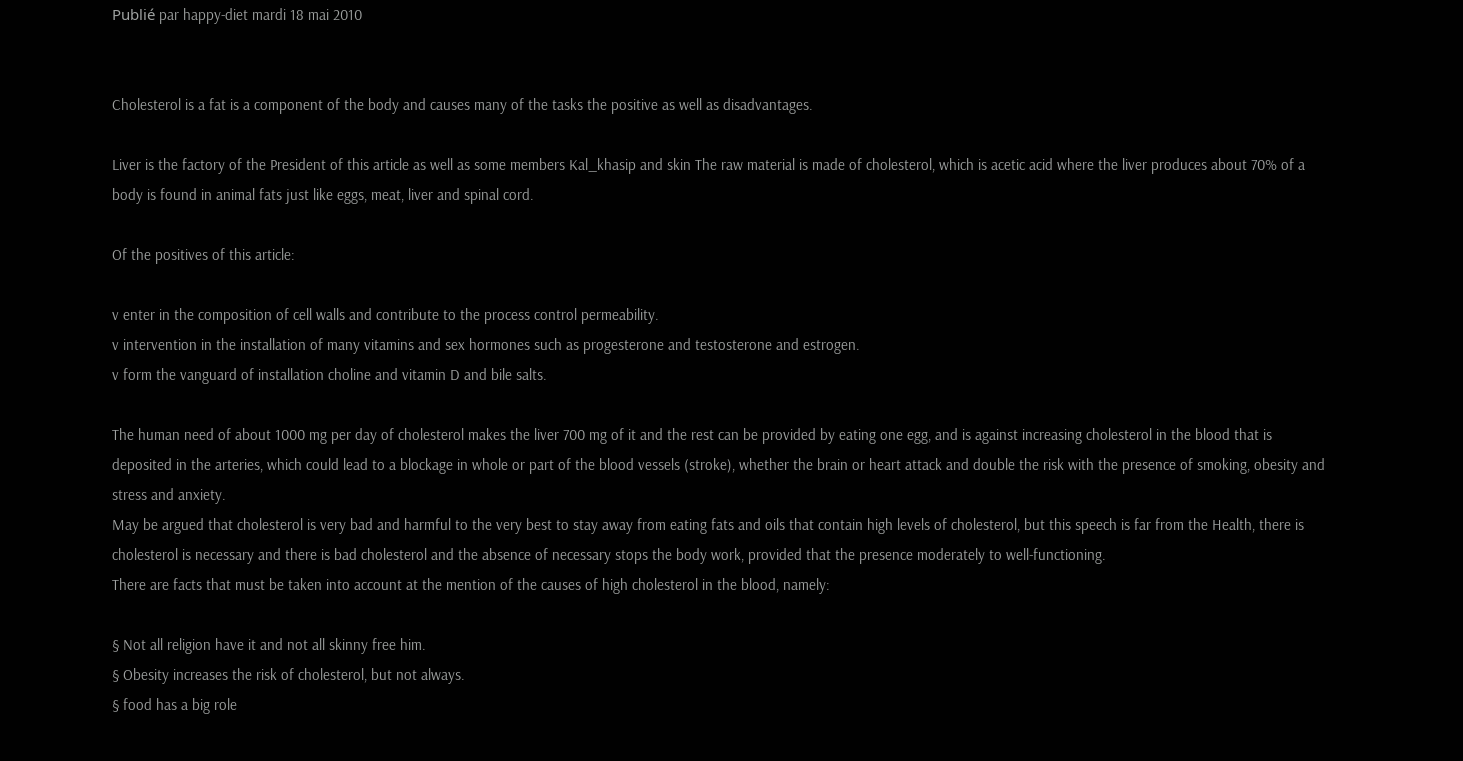Publié par happy-diet mardi 18 mai 2010


Cholesterol is a fat is a component of the body and causes many of the tasks the positive as well as disadvantages.

Liver is the factory of the President of this article as well as some members Kal_khasip and skin The raw material is made of cholesterol, which is acetic acid where the liver produces about 70% of a body is found in animal fats just like eggs, meat, liver and spinal cord.

Of the positives of this article:

v enter in the composition of cell walls and contribute to the process control permeability.
v intervention in the installation of many vitamins and sex hormones such as progesterone and testosterone and estrogen.
v form the vanguard of installation choline and vitamin D and bile salts.

The human need of about 1000 mg per day of cholesterol makes the liver 700 mg of it and the rest can be provided by eating one egg, and is against increasing cholesterol in the blood that is deposited in the arteries, which could lead to a blockage in whole or part of the blood vessels (stroke), whether the brain or heart attack and double the risk with the presence of smoking, obesity and stress and anxiety.
May be argued that cholesterol is very bad and harmful to the very best to stay away from eating fats and oils that contain high levels of cholesterol, but this speech is far from the Health, there is cholesterol is necessary and there is bad cholesterol and the absence of necessary stops the body work, provided that the presence moderately to well-functioning.
There are facts that must be taken into account at the mention of the causes of high cholesterol in the blood, namely:

§ Not all religion have it and not all skinny free him.
§ Obesity increases the risk of cholesterol, but not always.
§ food has a big role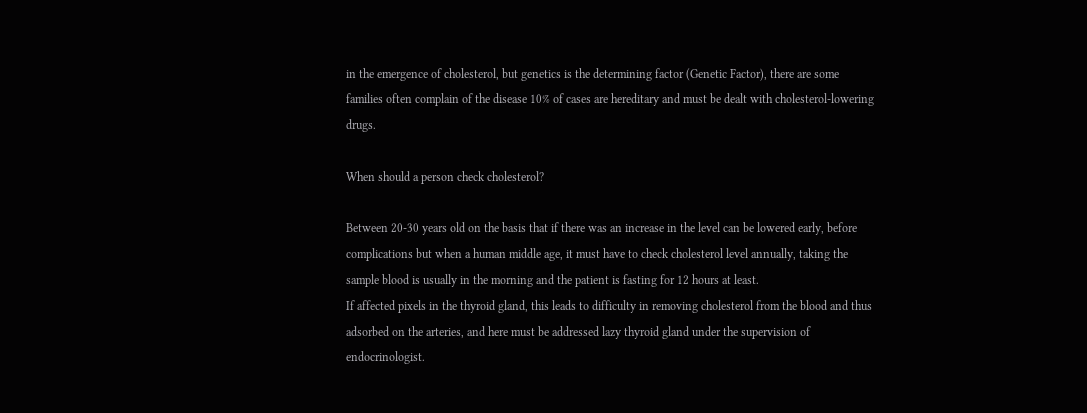in the emergence of cholesterol, but genetics is the determining factor (Genetic Factor), there are some families often complain of the disease 10% of cases are hereditary and must be dealt with cholesterol-lowering drugs.

When should a person check cholesterol?

Between 20-30 years old on the basis that if there was an increase in the level can be lowered early, before complications but when a human middle age, it must have to check cholesterol level annually, taking the sample blood is usually in the morning and the patient is fasting for 12 hours at least.
If affected pixels in the thyroid gland, this leads to difficulty in removing cholesterol from the blood and thus adsorbed on the arteries, and here must be addressed lazy thyroid gland under the supervision of endocrinologist.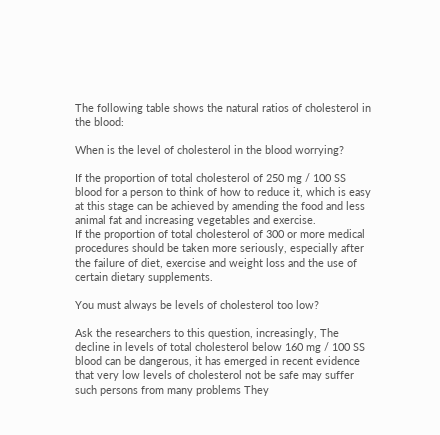The following table shows the natural ratios of cholesterol in the blood:

When is the level of cholesterol in the blood worrying?

If the proportion of total cholesterol of 250 mg / 100 SS blood for a person to think of how to reduce it, which is easy at this stage can be achieved by amending the food and less animal fat and increasing vegetables and exercise.
If the proportion of total cholesterol of 300 or more medical procedures should be taken more seriously, especially after the failure of diet, exercise and weight loss and the use of certain dietary supplements.

You must always be levels of cholesterol too low?

Ask the researchers to this question, increasingly, The decline in levels of total cholesterol below 160 mg / 100 SS blood can be dangerous, it has emerged in recent evidence that very low levels of cholesterol not be safe may suffer such persons from many problems They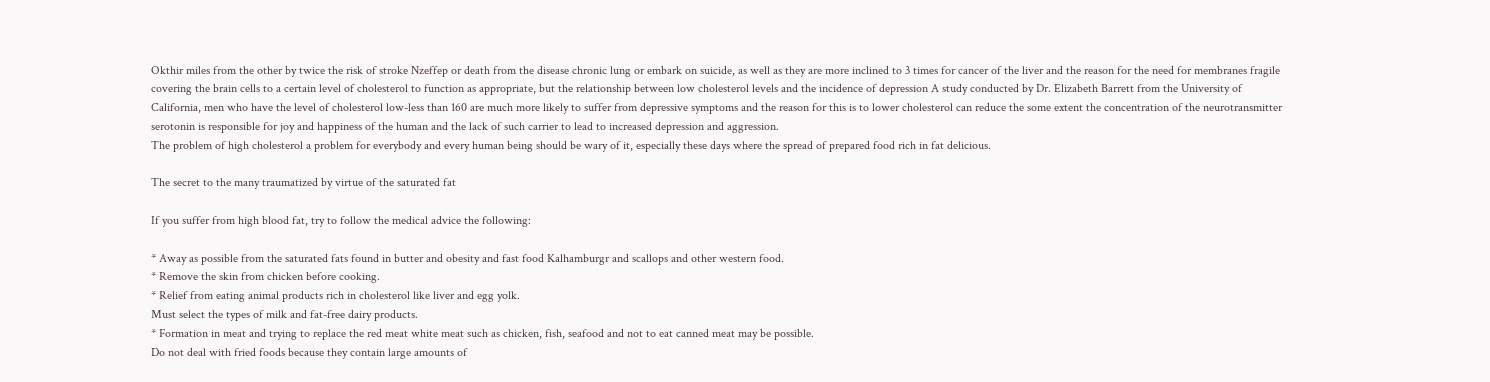Okthir miles from the other by twice the risk of stroke Nzeffep or death from the disease chronic lung or embark on suicide, as well as they are more inclined to 3 times for cancer of the liver and the reason for the need for membranes fragile covering the brain cells to a certain level of cholesterol to function as appropriate, but the relationship between low cholesterol levels and the incidence of depression A study conducted by Dr. Elizabeth Barrett from the University of California, men who have the level of cholesterol low-less than 160 are much more likely to suffer from depressive symptoms and the reason for this is to lower cholesterol can reduce the some extent the concentration of the neurotransmitter serotonin is responsible for joy and happiness of the human and the lack of such carrier to lead to increased depression and aggression.
The problem of high cholesterol a problem for everybody and every human being should be wary of it, especially these days where the spread of prepared food rich in fat delicious.

The secret to the many traumatized by virtue of the saturated fat

If you suffer from high blood fat, try to follow the medical advice the following:

* Away as possible from the saturated fats found in butter and obesity and fast food Kalhamburgr and scallops and other western food.
* Remove the skin from chicken before cooking.
* Relief from eating animal products rich in cholesterol like liver and egg yolk.
Must select the types of milk and fat-free dairy products.
* Formation in meat and trying to replace the red meat white meat such as chicken, fish, seafood and not to eat canned meat may be possible.
Do not deal with fried foods because they contain large amounts of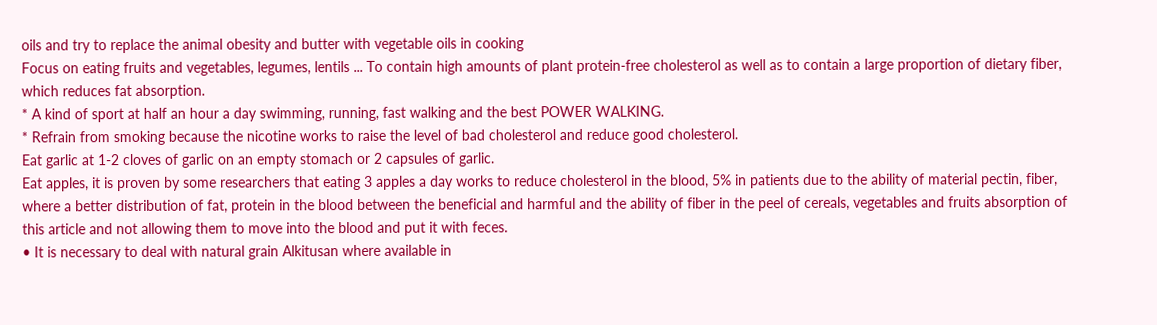oils and try to replace the animal obesity and butter with vegetable oils in cooking
Focus on eating fruits and vegetables, legumes, lentils ... To contain high amounts of plant protein-free cholesterol as well as to contain a large proportion of dietary fiber, which reduces fat absorption.
* A kind of sport at half an hour a day swimming, running, fast walking and the best POWER WALKING.
* Refrain from smoking because the nicotine works to raise the level of bad cholesterol and reduce good cholesterol.
Eat garlic at 1-2 cloves of garlic on an empty stomach or 2 capsules of garlic.
Eat apples, it is proven by some researchers that eating 3 apples a day works to reduce cholesterol in the blood, 5% in patients due to the ability of material pectin, fiber, where a better distribution of fat, protein in the blood between the beneficial and harmful and the ability of fiber in the peel of cereals, vegetables and fruits absorption of this article and not allowing them to move into the blood and put it with feces.
• It is necessary to deal with natural grain Alkitusan where available in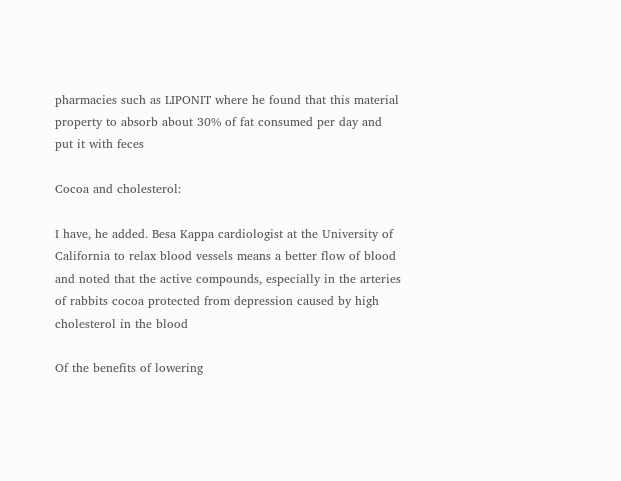pharmacies such as LIPONIT where he found that this material property to absorb about 30% of fat consumed per day and put it with feces

Cocoa and cholesterol:

I have, he added. Besa Kappa cardiologist at the University of California to relax blood vessels means a better flow of blood and noted that the active compounds, especially in the arteries of rabbits cocoa protected from depression caused by high cholesterol in the blood

Of the benefits of lowering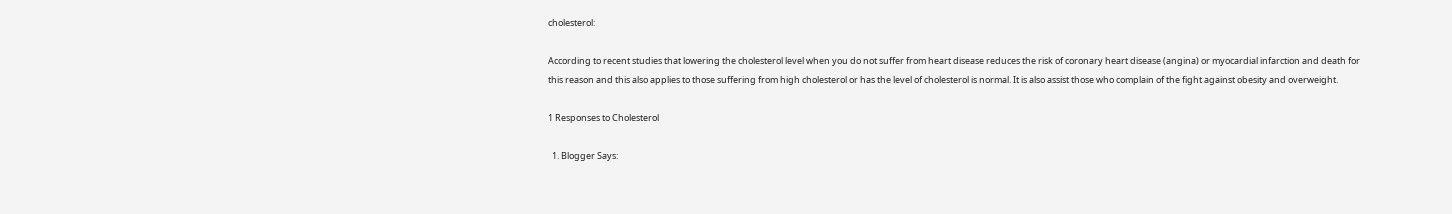cholesterol:

According to recent studies that lowering the cholesterol level when you do not suffer from heart disease reduces the risk of coronary heart disease (angina) or myocardial infarction and death for this reason and this also applies to those suffering from high cholesterol or has the level of cholesterol is normal. It is also assist those who complain of the fight against obesity and overweight.

1 Responses to Cholesterol

  1. Blogger Says: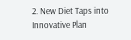2. New Diet Taps into Innovative Plan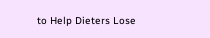to Help Dieters Lose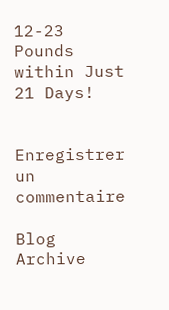12-23 Pounds within Just 21 Days!


Enregistrer un commentaire

Blog Archive